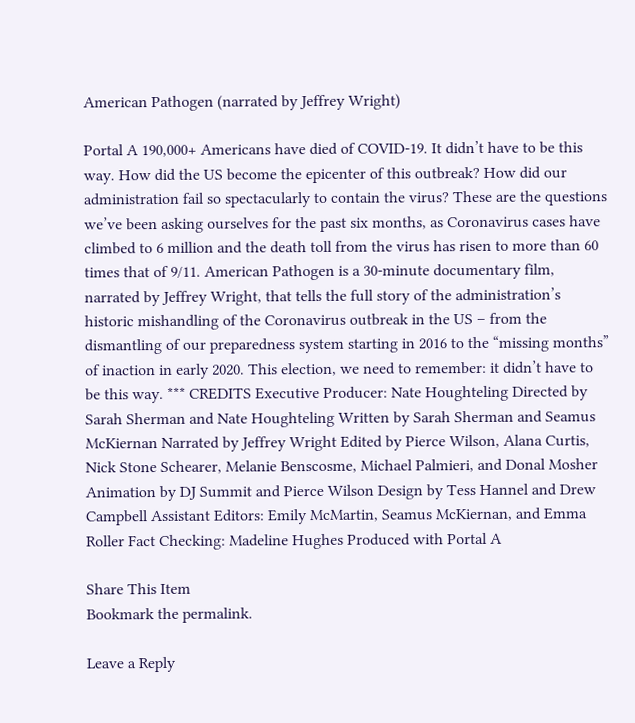American Pathogen (narrated by Jeffrey Wright)

Portal A 190,000+ Americans have died of COVID-19. It didn’t have to be this way. How did the US become the epicenter of this outbreak? How did our administration fail so spectacularly to contain the virus? These are the questions we’ve been asking ourselves for the past six months, as Coronavirus cases have climbed to 6 million and the death toll from the virus has risen to more than 60 times that of 9/11. American Pathogen is a 30-minute documentary film, narrated by Jeffrey Wright, that tells the full story of the administration’s historic mishandling of the Coronavirus outbreak in the US – from the dismantling of our preparedness system starting in 2016 to the “missing months” of inaction in early 2020. This election, we need to remember: it didn’t have to be this way. *** CREDITS Executive Producer: Nate Houghteling Directed by Sarah Sherman and Nate Houghteling Written by Sarah Sherman and Seamus McKiernan Narrated by Jeffrey Wright Edited by Pierce Wilson, Alana Curtis, Nick Stone Schearer, Melanie Benscosme, Michael Palmieri, and Donal Mosher Animation by DJ Summit and Pierce Wilson Design by Tess Hannel and Drew Campbell Assistant Editors: Emily McMartin, Seamus McKiernan, and Emma Roller Fact Checking: Madeline Hughes Produced with Portal A

Share This Item
Bookmark the permalink.

Leave a Reply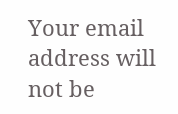Your email address will not be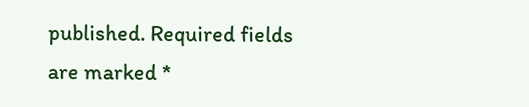published. Required fields are marked *